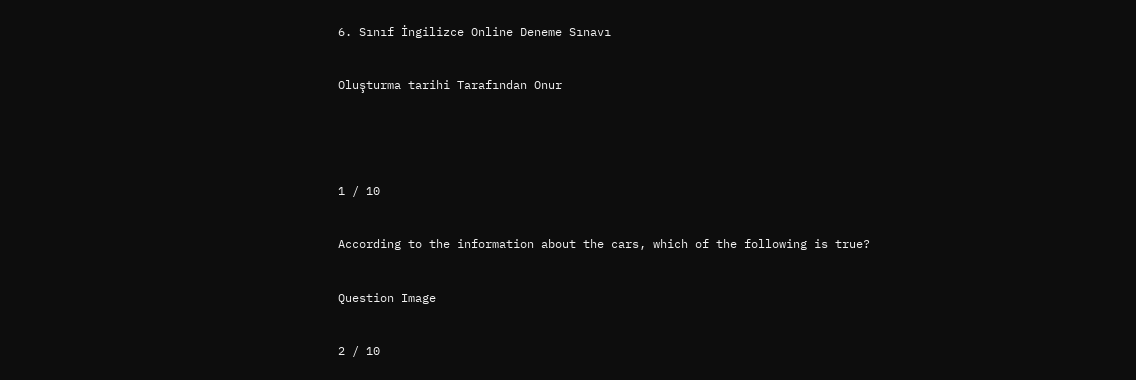6. Sınıf İngilizce Online Deneme Sınavı

Oluşturma tarihi Tarafından Onur



1 / 10

According to the information about the cars, which of the following is true?

Question Image

2 / 10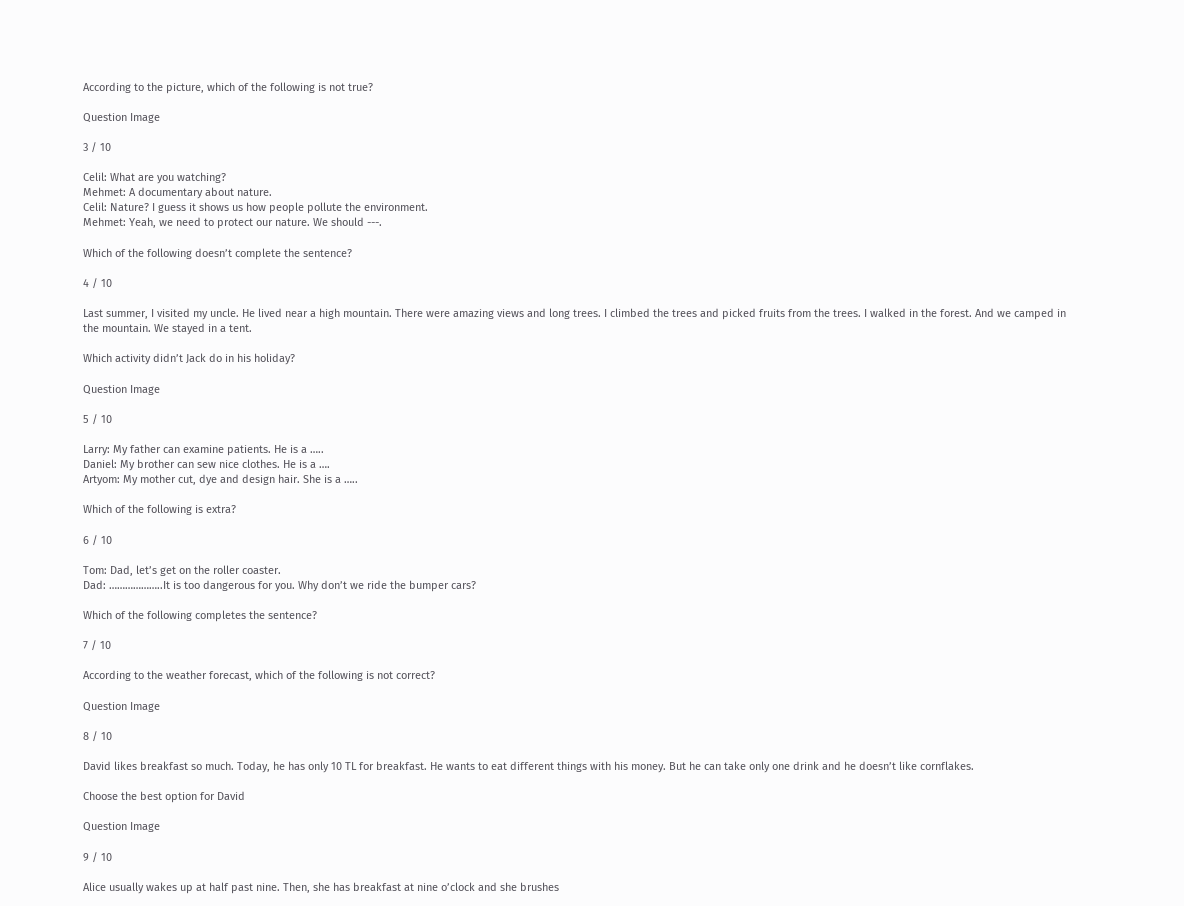According to the picture, which of the following is not true?

Question Image

3 / 10

Celil: What are you watching?
Mehmet: A documentary about nature.
Celil: Nature? I guess it shows us how people pollute the environment.
Mehmet: Yeah, we need to protect our nature. We should ---.

Which of the following doesn’t complete the sentence?

4 / 10

Last summer, I visited my uncle. He lived near a high mountain. There were amazing views and long trees. I climbed the trees and picked fruits from the trees. I walked in the forest. And we camped in the mountain. We stayed in a tent.

Which activity didn’t Jack do in his holiday?

Question Image

5 / 10

Larry: My father can examine patients. He is a …..
Daniel: My brother can sew nice clothes. He is a ….
Artyom: My mother cut, dye and design hair. She is a …..

Which of the following is extra?

6 / 10

Tom: Dad, let’s get on the roller coaster.
Dad: ………………..It is too dangerous for you. Why don’t we ride the bumper cars?

Which of the following completes the sentence?

7 / 10

According to the weather forecast, which of the following is not correct?

Question Image

8 / 10

David likes breakfast so much. Today, he has only 10 TL for breakfast. He wants to eat different things with his money. But he can take only one drink and he doesn’t like cornflakes.

Choose the best option for David

Question Image

9 / 10

Alice usually wakes up at half past nine. Then, she has breakfast at nine o’clock and she brushes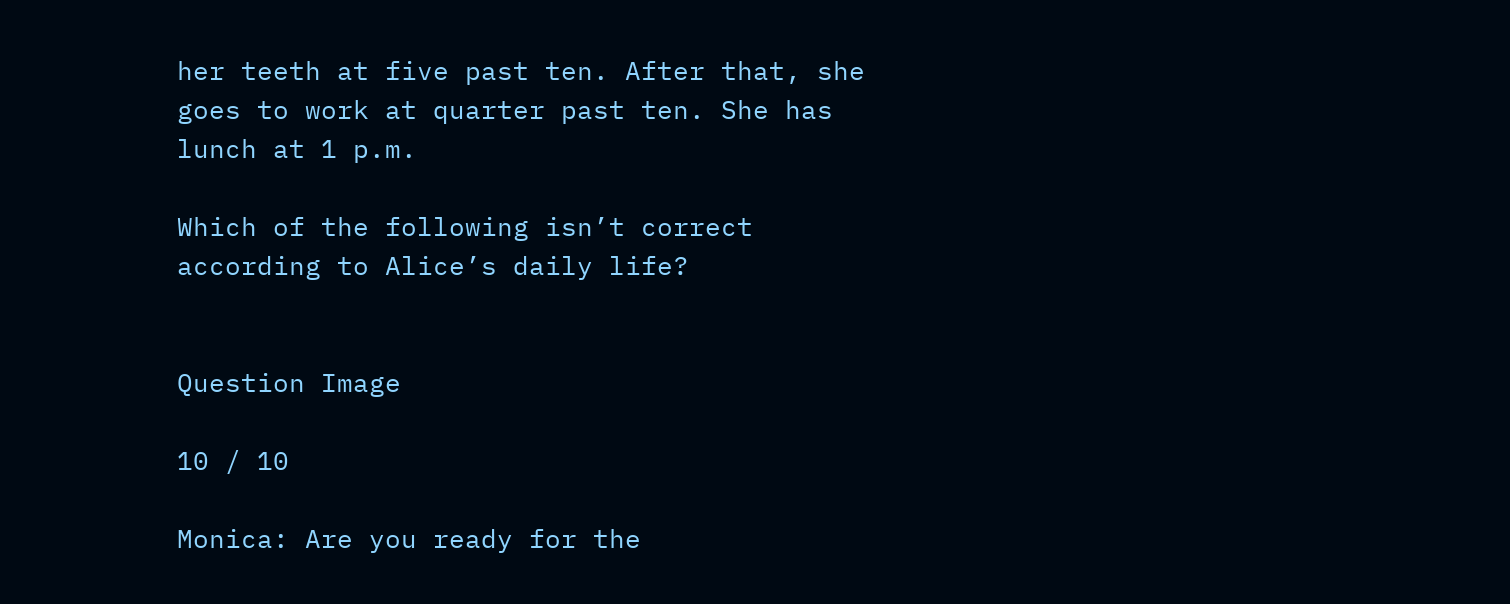her teeth at five past ten. After that, she goes to work at quarter past ten. She has lunch at 1 p.m.

Which of the following isn’t correct according to Alice’s daily life?


Question Image

10 / 10

Monica: Are you ready for the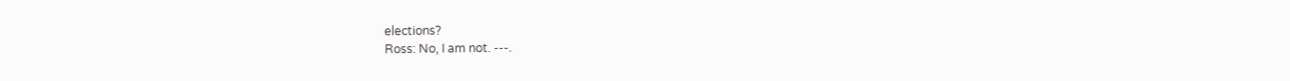elections?
Ross: No, I am not. ---.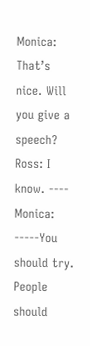Monica: That’s nice. Will you give a speech?
Ross: I know. ----
Monica: -----You should try. People should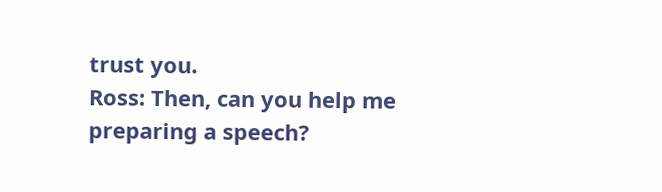trust you.
Ross: Then, can you help me preparing a speech?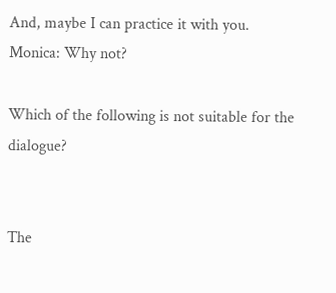And, maybe I can practice it with you.
Monica: Why not?

Which of the following is not suitable for the dialogue?


The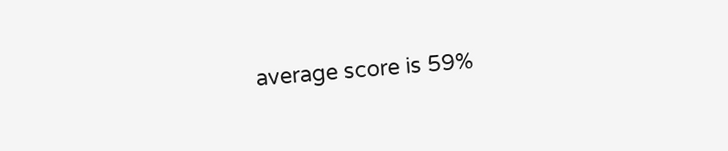average score is 59%